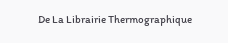De La Librairie Thermographique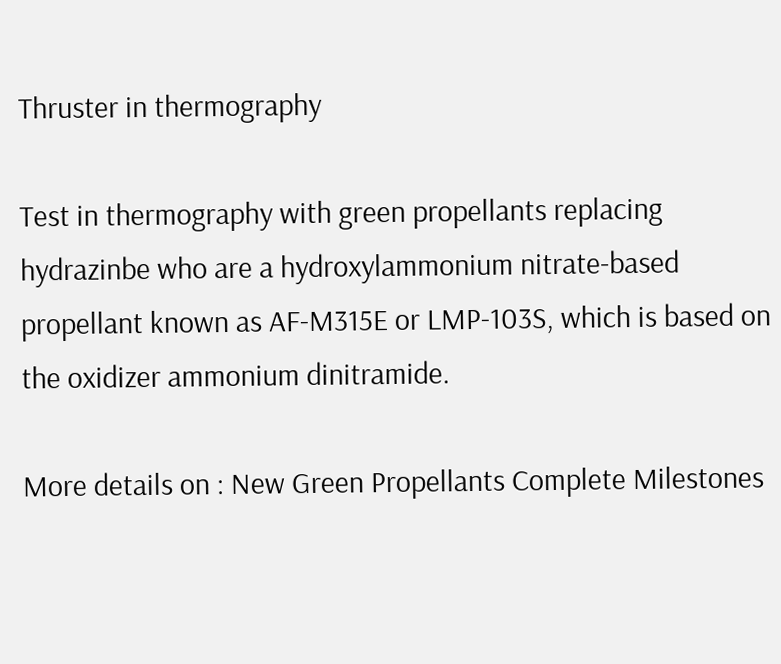Thruster in thermography

Test in thermography with green propellants replacing hydrazinbe who are a hydroxylammonium nitrate-based propellant known as AF-M315E or LMP-103S, which is based on the oxidizer ammonium dinitramide.

More details on : New Green Propellants Complete Milestones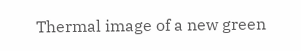Thermal image of a new green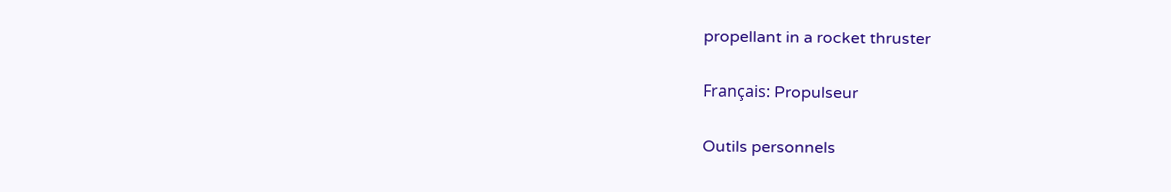propellant in a rocket thruster

Français: Propulseur

Outils personnels